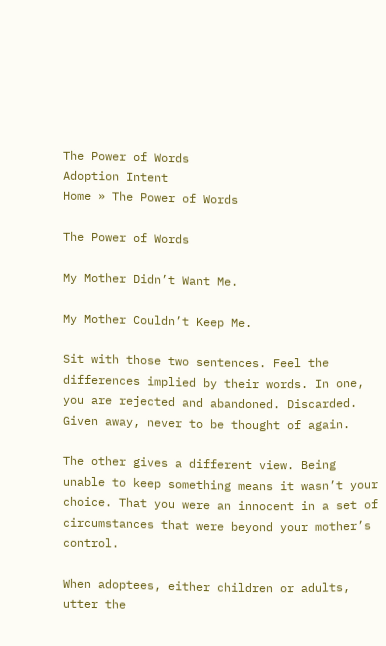The Power of Words
Adoption Intent
Home » The Power of Words

The Power of Words

My Mother Didn’t Want Me.

My Mother Couldn’t Keep Me.

Sit with those two sentences. Feel the differences implied by their words. In one, you are rejected and abandoned. Discarded. Given away, never to be thought of again.

The other gives a different view. Being unable to keep something means it wasn’t your choice. That you were an innocent in a set of circumstances that were beyond your mother’s control.

When adoptees, either children or adults, utter the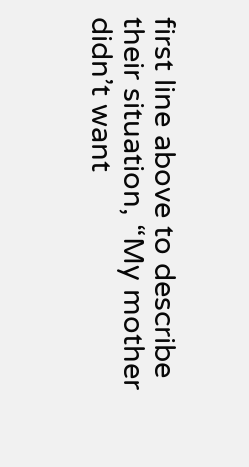first line above to describe their situation, “My mother didn’t want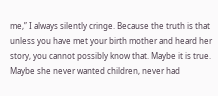me,” I always silently cringe. Because the truth is that unless you have met your birth mother and heard her story, you cannot possibly know that. Maybe it is true. Maybe she never wanted children, never had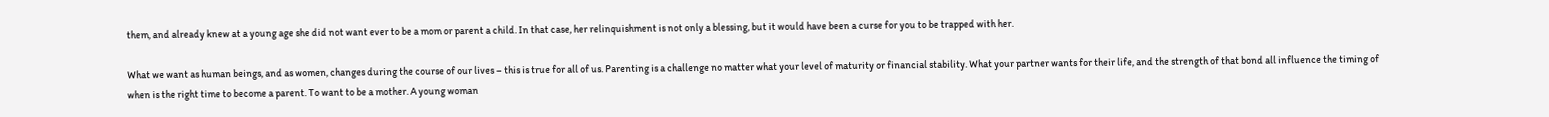them, and already knew at a young age she did not want ever to be a mom or parent a child. In that case, her relinquishment is not only a blessing, but it would have been a curse for you to be trapped with her.

What we want as human beings, and as women, changes during the course of our lives – this is true for all of us. Parenting is a challenge no matter what your level of maturity or financial stability. What your partner wants for their life, and the strength of that bond all influence the timing of when is the right time to become a parent. To want to be a mother. A young woman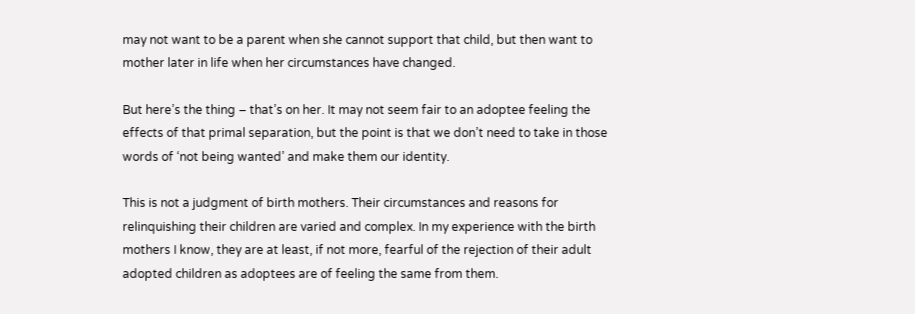may not want to be a parent when she cannot support that child, but then want to mother later in life when her circumstances have changed.

But here’s the thing – that’s on her. It may not seem fair to an adoptee feeling the effects of that primal separation, but the point is that we don’t need to take in those words of ‘not being wanted’ and make them our identity.

This is not a judgment of birth mothers. Their circumstances and reasons for relinquishing their children are varied and complex. In my experience with the birth mothers I know, they are at least, if not more, fearful of the rejection of their adult adopted children as adoptees are of feeling the same from them.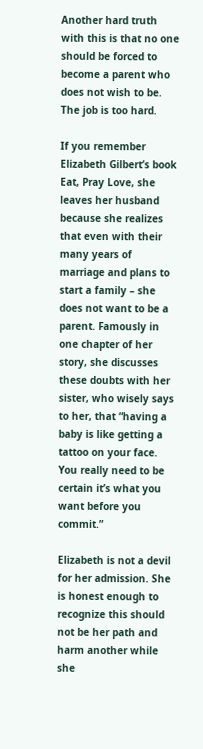Another hard truth with this is that no one should be forced to become a parent who does not wish to be. The job is too hard.

If you remember Elizabeth Gilbert’s book Eat, Pray Love, she leaves her husband because she realizes that even with their many years of marriage and plans to start a family – she does not want to be a parent. Famously in one chapter of her story, she discusses these doubts with her sister, who wisely says to her, that “having a baby is like getting a tattoo on your face. You really need to be certain it’s what you want before you commit.”

Elizabeth is not a devil for her admission. She is honest enough to recognize this should not be her path and harm another while she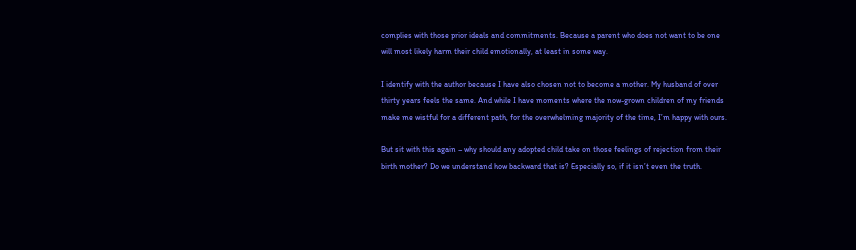complies with those prior ideals and commitments. Because a parent who does not want to be one will most likely harm their child emotionally, at least in some way.

I identify with the author because I have also chosen not to become a mother. My husband of over thirty years feels the same. And while I have moments where the now-grown children of my friends make me wistful for a different path, for the overwhelming majority of the time, I’m happy with ours.

But sit with this again – why should any adopted child take on those feelings of rejection from their birth mother? Do we understand how backward that is? Especially so, if it isn’t even the truth.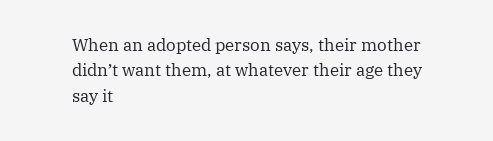When an adopted person says, their mother didn’t want them, at whatever their age they say it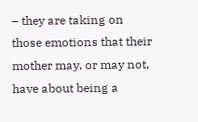– they are taking on those emotions that their mother may, or may not, have about being a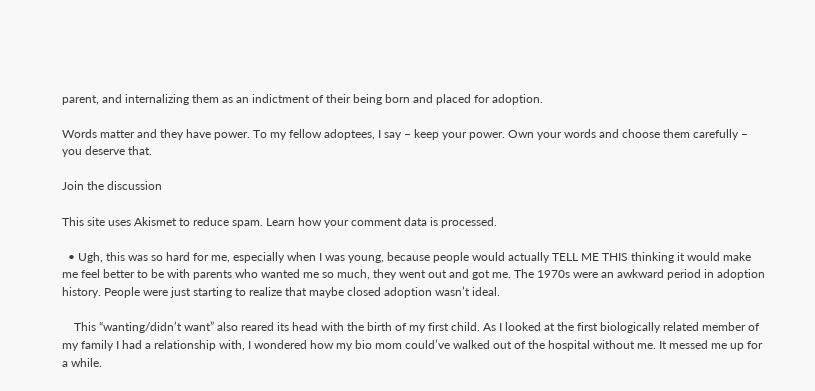parent, and internalizing them as an indictment of their being born and placed for adoption.

Words matter and they have power. To my fellow adoptees, I say – keep your power. Own your words and choose them carefully – you deserve that.

Join the discussion

This site uses Akismet to reduce spam. Learn how your comment data is processed.

  • Ugh, this was so hard for me, especially when I was young, because people would actually TELL ME THIS thinking it would make me feel better to be with parents who wanted me so much, they went out and got me. The 1970s were an awkward period in adoption history. People were just starting to realize that maybe closed adoption wasn’t ideal.

    This “wanting/didn’t want” also reared its head with the birth of my first child. As I looked at the first biologically related member of my family I had a relationship with, I wondered how my bio mom could’ve walked out of the hospital without me. It messed me up for a while.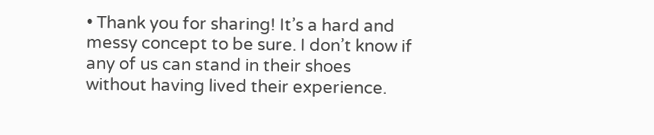• Thank you for sharing! It’s a hard and messy concept to be sure. I don’t know if any of us can stand in their shoes without having lived their experience.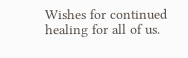Wishes for continued healing for all of us.